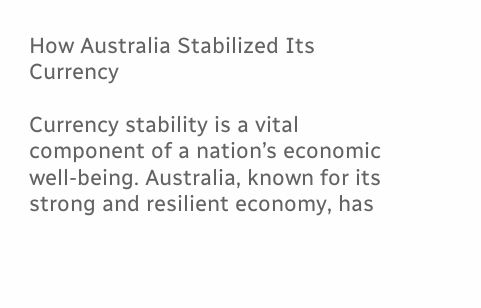How Australia Stabilized Its Currency

Currency stability is a vital component of a nation’s economic well-being. Australia, known for its strong and resilient economy, has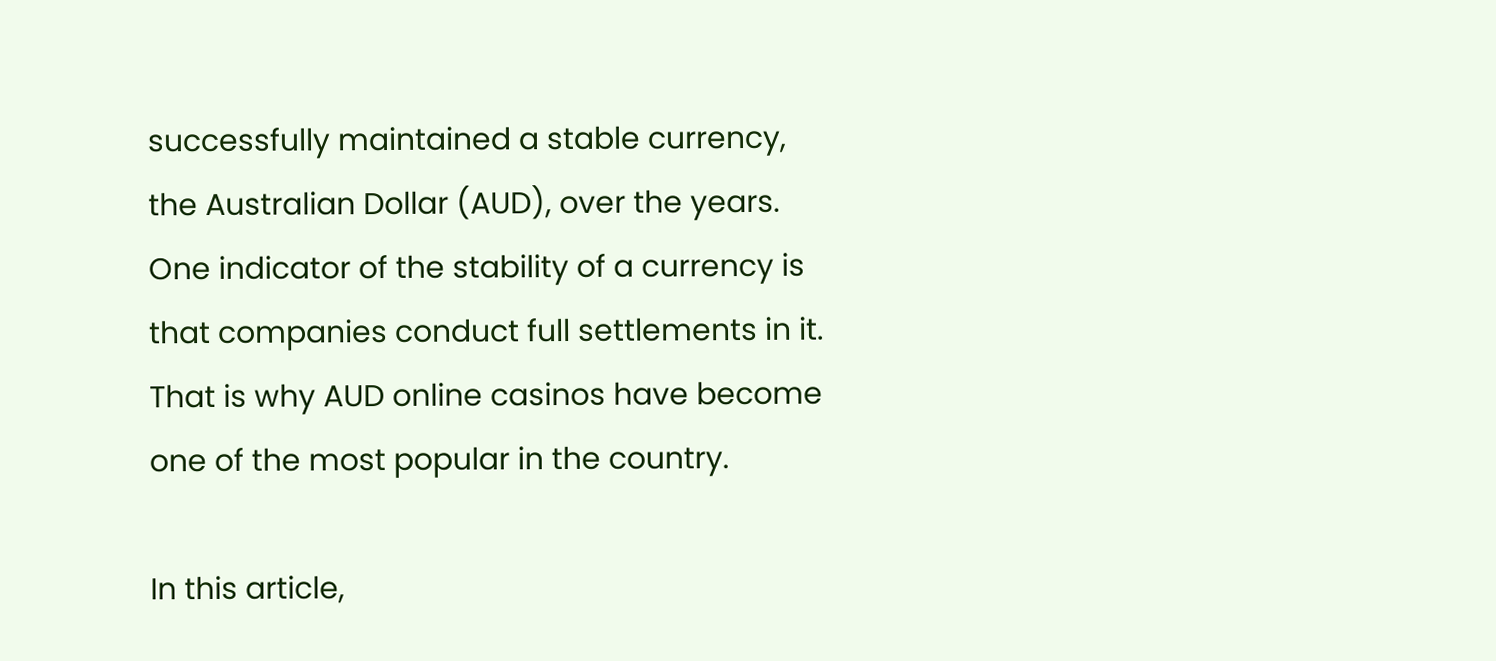successfully maintained a stable currency, the Australian Dollar (AUD), over the years. One indicator of the stability of a currency is that companies conduct full settlements in it. That is why AUD online casinos have become one of the most popular in the country.

In this article,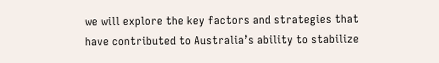we will explore the key factors and strategies that have contributed to Australia’s ability to stabilize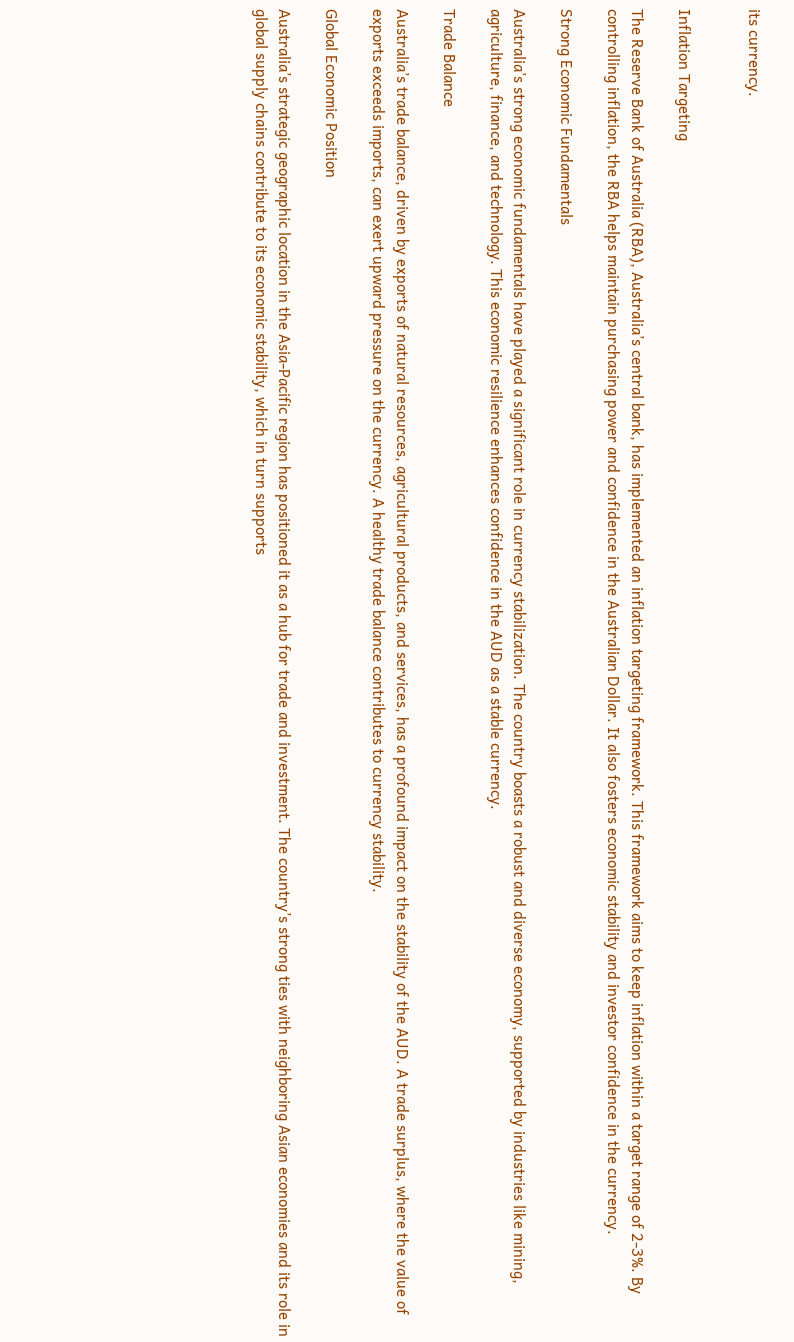its currency.


Inflation Targeting

The Reserve Bank of Australia (RBA), Australia’s central bank, has implemented an inflation targeting framework. This framework aims to keep inflation within a target range of 2-3%. By controlling inflation, the RBA helps maintain purchasing power and confidence in the Australian Dollar. It also fosters economic stability and investor confidence in the currency.

Strong Economic Fundamentals

Australia’s strong economic fundamentals have played a significant role in currency stabilization. The country boasts a robust and diverse economy, supported by industries like mining, agriculture, finance, and technology. This economic resilience enhances confidence in the AUD as a stable currency.

Trade Balance

Australia’s trade balance, driven by exports of natural resources, agricultural products, and services, has a profound impact on the stability of the AUD. A trade surplus, where the value of exports exceeds imports, can exert upward pressure on the currency. A healthy trade balance contributes to currency stability.

Global Economic Position

Australia’s strategic geographic location in the Asia-Pacific region has positioned it as a hub for trade and investment. The country’s strong ties with neighboring Asian economies and its role in global supply chains contribute to its economic stability, which in turn supports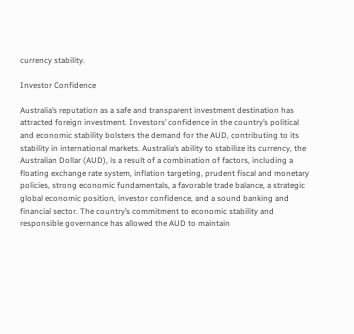currency stability.

Investor Confidence

Australia’s reputation as a safe and transparent investment destination has attracted foreign investment. Investors’ confidence in the country’s political and economic stability bolsters the demand for the AUD, contributing to its stability in international markets. Australia’s ability to stabilize its currency, the Australian Dollar (AUD), is a result of a combination of factors, including a floating exchange rate system, inflation targeting, prudent fiscal and monetary policies, strong economic fundamentals, a favorable trade balance, a strategic global economic position, investor confidence, and a sound banking and financial sector. The country’s commitment to economic stability and responsible governance has allowed the AUD to maintain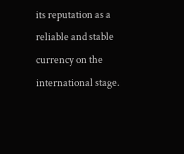its reputation as a reliable and stable currency on the international stage.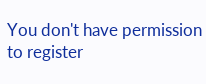You don't have permission to register